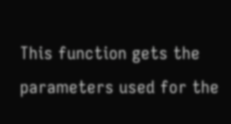This function gets the parameters used for the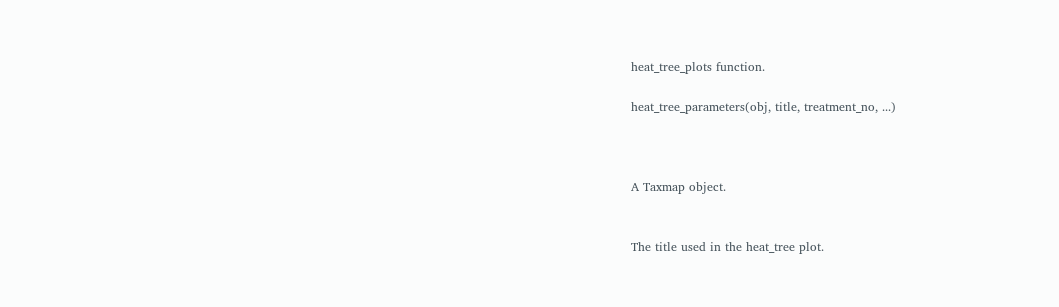heat_tree_plots function.

heat_tree_parameters(obj, title, treatment_no, ...)



A Taxmap object.


The title used in the heat_tree plot.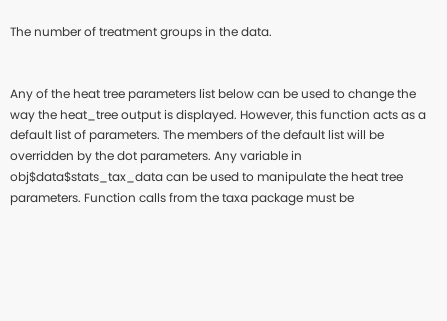The number of treatment groups in the data.


Any of the heat tree parameters list below can be used to change the way the heat_tree output is displayed. However, this function acts as a default list of parameters. The members of the default list will be overridden by the dot parameters. Any variable in obj$data$stats_tax_data can be used to manipulate the heat tree parameters. Function calls from the taxa package must be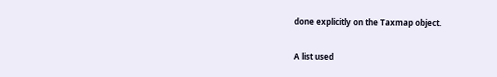done explicitly on the Taxmap object.


A list used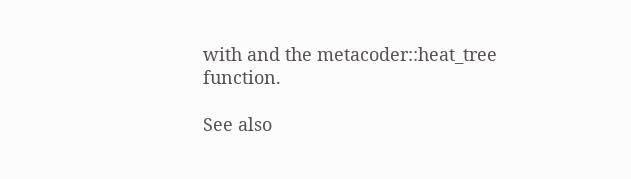with and the metacoder::heat_tree function.

See also